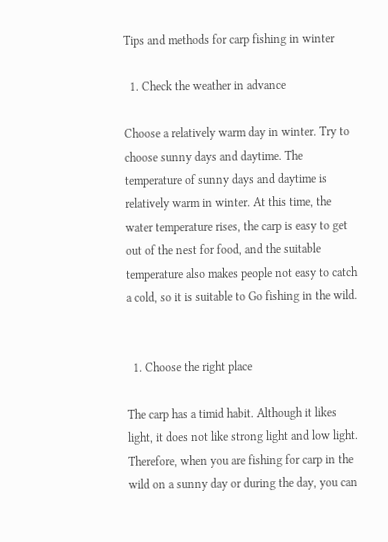Tips and methods for carp fishing in winter

  1. Check the weather in advance

Choose a relatively warm day in winter. Try to choose sunny days and daytime. The temperature of sunny days and daytime is relatively warm in winter. At this time, the water temperature rises, the carp is easy to get out of the nest for food, and the suitable temperature also makes people not easy to catch a cold, so it is suitable to Go fishing in the wild.


  1. Choose the right place

The carp has a timid habit. Although it likes light, it does not like strong light and low light. Therefore, when you are fishing for carp in the wild on a sunny day or during the day, you can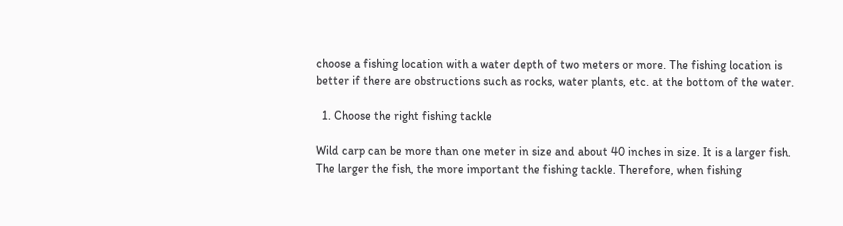choose a fishing location with a water depth of two meters or more. The fishing location is better if there are obstructions such as rocks, water plants, etc. at the bottom of the water.

  1. Choose the right fishing tackle

Wild carp can be more than one meter in size and about 40 inches in size. It is a larger fish. The larger the fish, the more important the fishing tackle. Therefore, when fishing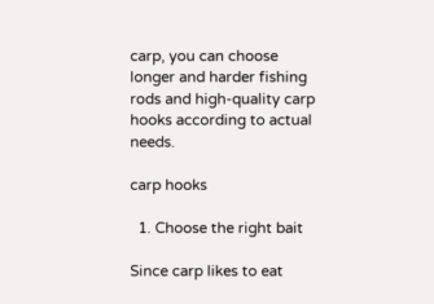carp, you can choose longer and harder fishing rods and high-quality carp hooks according to actual needs.

carp hooks

  1. Choose the right bait

Since carp likes to eat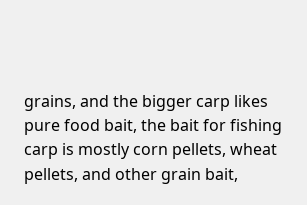grains, and the bigger carp likes pure food bait, the bait for fishing carp is mostly corn pellets, wheat pellets, and other grain bait,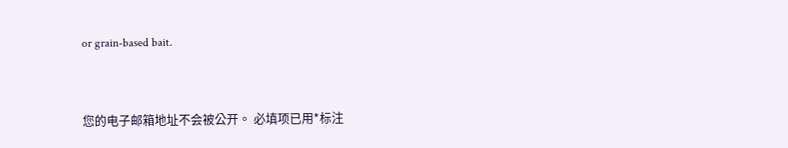or grain-based bait.


您的电子邮箱地址不会被公开。 必填项已用*标注